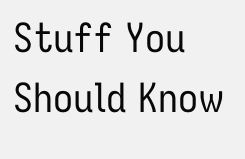Stuff You Should Know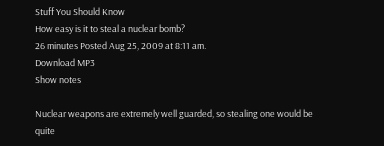Stuff You Should Know
How easy is it to steal a nuclear bomb?
26 minutes Posted Aug 25, 2009 at 8:11 am.
Download MP3
Show notes

Nuclear weapons are extremely well guarded, so stealing one would be quite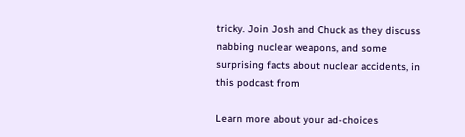tricky. Join Josh and Chuck as they discuss nabbing nuclear weapons, and some surprising facts about nuclear accidents, in this podcast from

Learn more about your ad-choices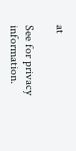at

See for privacy information.